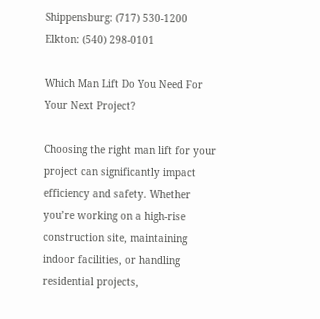Shippensburg: (717) 530-1200  Elkton: (540) 298-0101

Which Man Lift Do You Need For Your Next Project?

Choosing the right man lift for your project can significantly impact efficiency and safety. Whether you’re working on a high-rise construction site, maintaining indoor facilities, or handling residential projects,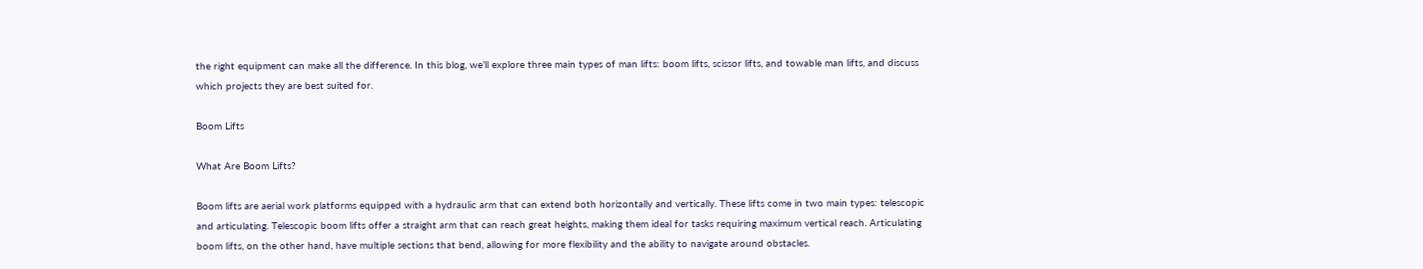the right equipment can make all the difference. In this blog, we’ll explore three main types of man lifts: boom lifts, scissor lifts, and towable man lifts, and discuss which projects they are best suited for.

Boom Lifts

What Are Boom Lifts?

Boom lifts are aerial work platforms equipped with a hydraulic arm that can extend both horizontally and vertically. These lifts come in two main types: telescopic and articulating. Telescopic boom lifts offer a straight arm that can reach great heights, making them ideal for tasks requiring maximum vertical reach. Articulating boom lifts, on the other hand, have multiple sections that bend, allowing for more flexibility and the ability to navigate around obstacles.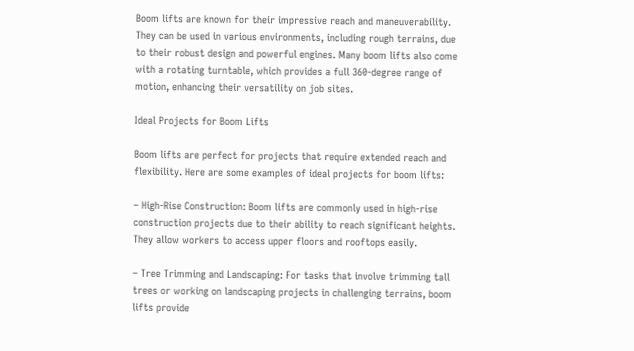Boom lifts are known for their impressive reach and maneuverability. They can be used in various environments, including rough terrains, due to their robust design and powerful engines. Many boom lifts also come with a rotating turntable, which provides a full 360-degree range of motion, enhancing their versatility on job sites.

Ideal Projects for Boom Lifts

Boom lifts are perfect for projects that require extended reach and flexibility. Here are some examples of ideal projects for boom lifts:

– High-Rise Construction: Boom lifts are commonly used in high-rise construction projects due to their ability to reach significant heights. They allow workers to access upper floors and rooftops easily.

– Tree Trimming and Landscaping: For tasks that involve trimming tall trees or working on landscaping projects in challenging terrains, boom lifts provide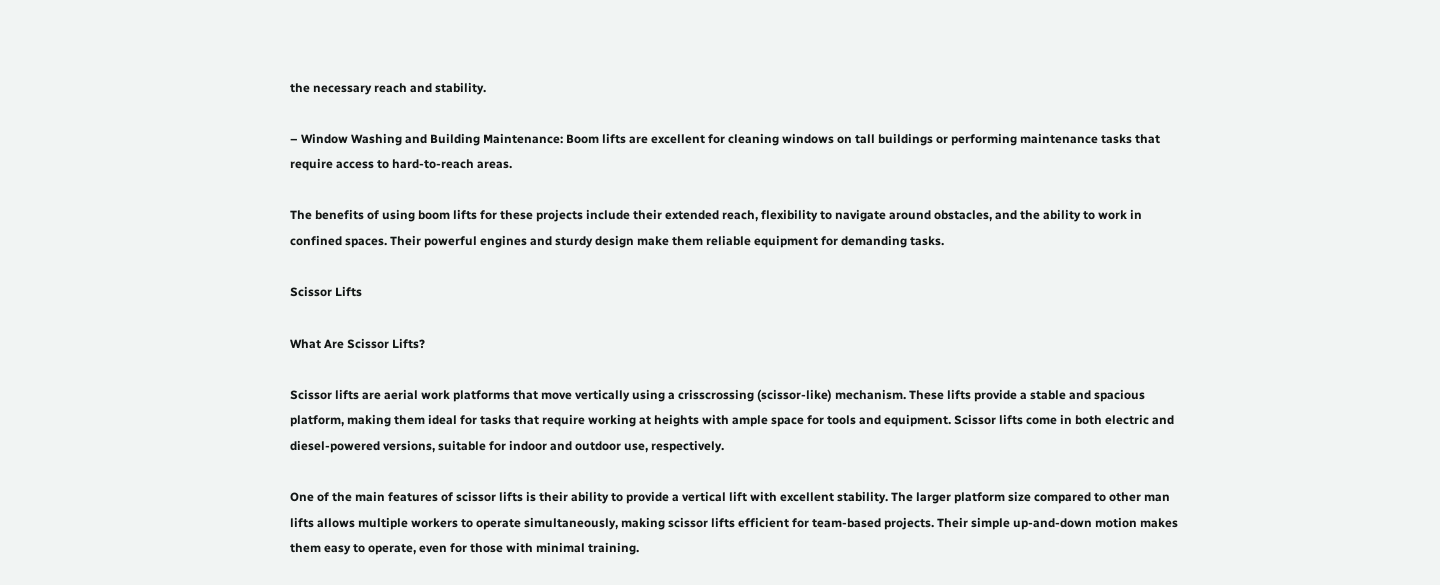the necessary reach and stability.

– Window Washing and Building Maintenance: Boom lifts are excellent for cleaning windows on tall buildings or performing maintenance tasks that require access to hard-to-reach areas.

The benefits of using boom lifts for these projects include their extended reach, flexibility to navigate around obstacles, and the ability to work in confined spaces. Their powerful engines and sturdy design make them reliable equipment for demanding tasks.

Scissor Lifts

What Are Scissor Lifts?

Scissor lifts are aerial work platforms that move vertically using a crisscrossing (scissor-like) mechanism. These lifts provide a stable and spacious platform, making them ideal for tasks that require working at heights with ample space for tools and equipment. Scissor lifts come in both electric and diesel-powered versions, suitable for indoor and outdoor use, respectively.

One of the main features of scissor lifts is their ability to provide a vertical lift with excellent stability. The larger platform size compared to other man lifts allows multiple workers to operate simultaneously, making scissor lifts efficient for team-based projects. Their simple up-and-down motion makes them easy to operate, even for those with minimal training.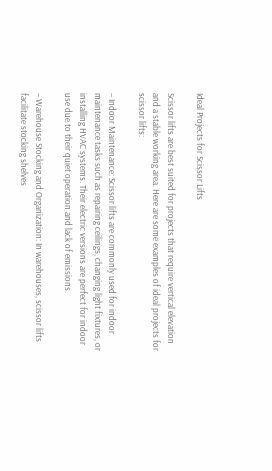Ideal Projects for Scissor Lifts

Scissor lifts are best suited for projects that require vertical elevation and a stable working area. Here are some examples of ideal projects for scissor lifts:

– Indoor Maintenance: Scissor lifts are commonly used for indoor maintenance tasks such as repairing ceilings, changing light fixtures, or installing HVAC systems. Their electric versions are perfect for indoor use due to their quiet operation and lack of emissions.

– Warehouse Stocking and Organization: In warehouses, scissor lifts facilitate stocking shelves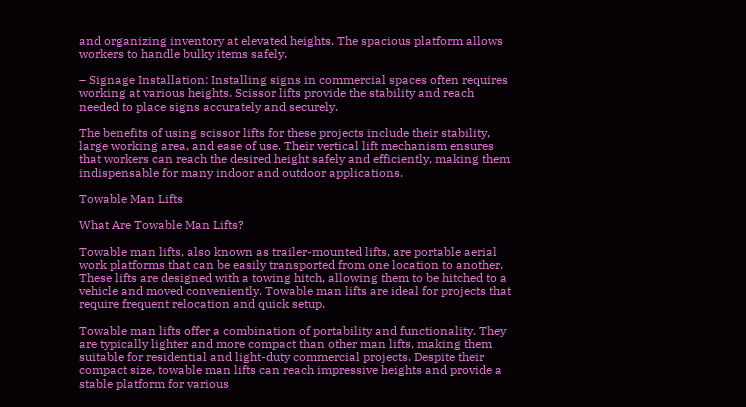and organizing inventory at elevated heights. The spacious platform allows workers to handle bulky items safely.

– Signage Installation: Installing signs in commercial spaces often requires working at various heights. Scissor lifts provide the stability and reach needed to place signs accurately and securely.

The benefits of using scissor lifts for these projects include their stability, large working area, and ease of use. Their vertical lift mechanism ensures that workers can reach the desired height safely and efficiently, making them indispensable for many indoor and outdoor applications.

Towable Man Lifts

What Are Towable Man Lifts?

Towable man lifts, also known as trailer-mounted lifts, are portable aerial work platforms that can be easily transported from one location to another. These lifts are designed with a towing hitch, allowing them to be hitched to a vehicle and moved conveniently. Towable man lifts are ideal for projects that require frequent relocation and quick setup.

Towable man lifts offer a combination of portability and functionality. They are typically lighter and more compact than other man lifts, making them suitable for residential and light-duty commercial projects. Despite their compact size, towable man lifts can reach impressive heights and provide a stable platform for various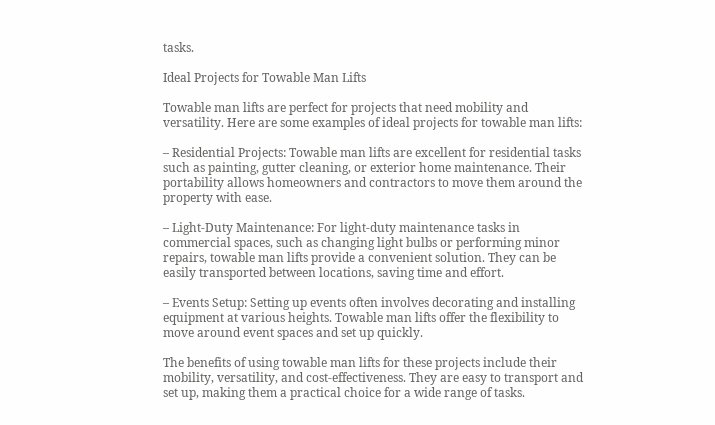tasks.

Ideal Projects for Towable Man Lifts

Towable man lifts are perfect for projects that need mobility and versatility. Here are some examples of ideal projects for towable man lifts:

– Residential Projects: Towable man lifts are excellent for residential tasks such as painting, gutter cleaning, or exterior home maintenance. Their portability allows homeowners and contractors to move them around the property with ease.

– Light-Duty Maintenance: For light-duty maintenance tasks in commercial spaces, such as changing light bulbs or performing minor repairs, towable man lifts provide a convenient solution. They can be easily transported between locations, saving time and effort.

– Events Setup: Setting up events often involves decorating and installing equipment at various heights. Towable man lifts offer the flexibility to move around event spaces and set up quickly.

The benefits of using towable man lifts for these projects include their mobility, versatility, and cost-effectiveness. They are easy to transport and set up, making them a practical choice for a wide range of tasks.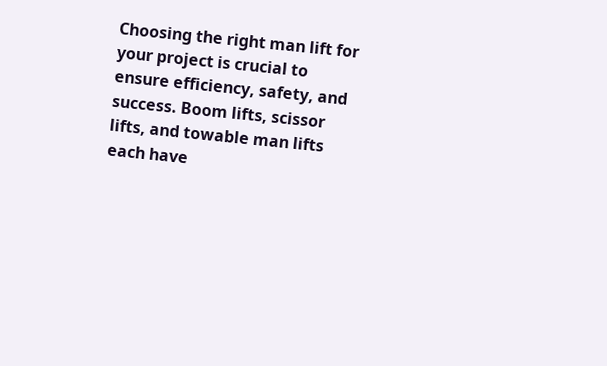Choosing the right man lift for your project is crucial to ensure efficiency, safety, and success. Boom lifts, scissor lifts, and towable man lifts each have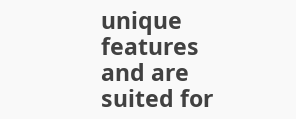unique features and are suited for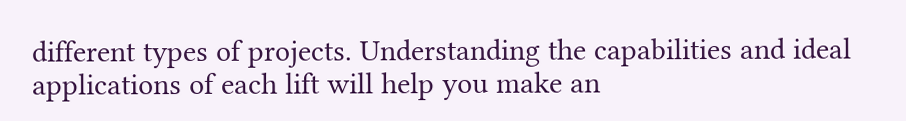different types of projects. Understanding the capabilities and ideal applications of each lift will help you make an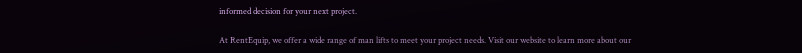informed decision for your next project.

At RentEquip, we offer a wide range of man lifts to meet your project needs. Visit our website to learn more about our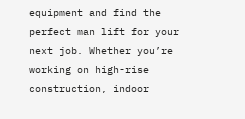equipment and find the perfect man lift for your next job. Whether you’re working on high-rise construction, indoor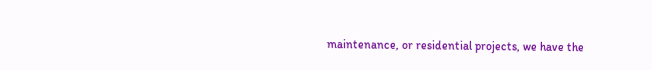maintenance, or residential projects, we have the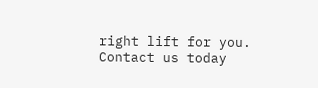right lift for you. Contact us today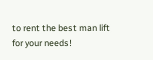to rent the best man lift for your needs!